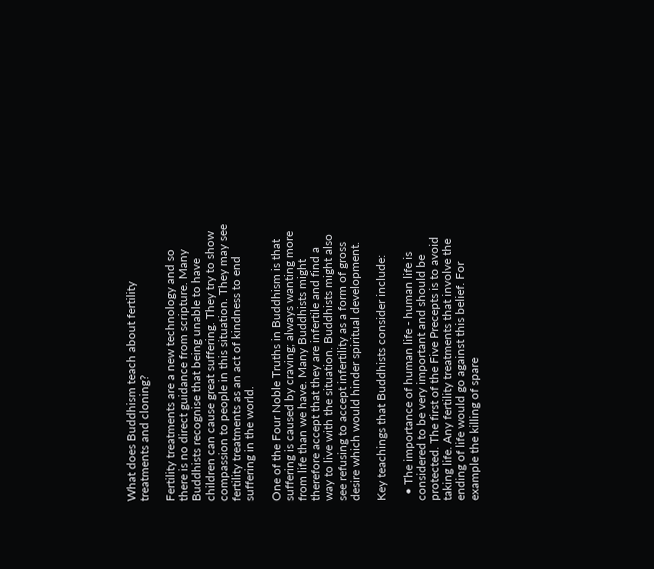What does Buddhism teach about fertility treatments and cloning?

Fertility treatments are a new technology and so there is no direct guidance from scripture. Many Buddhists recognise that being unable to have children can cause great suffering. They try to show compassion to people in this situation. They may see fertility treatments as an act of kindness to end suffering in the world.

One of the Four Noble Truths in Buddhism is that suffering is caused by craving; always wanting more from life than we have. Many Buddhists might therefore accept that they are infertile and find a way to live with the situation. Buddhists might also see refusing to accept infertility as a form of gross desire which would hinder spiritual development.

Key teachings that Buddhists consider include:

  • The importance of human life - human life is considered to be very important and should be protected. The first of the Five Precepts is to avoid taking life. Any fertility treatments that involve the ending of life would go against this belief. For example the killing of spare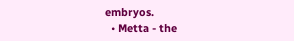embryos.
  • Metta - the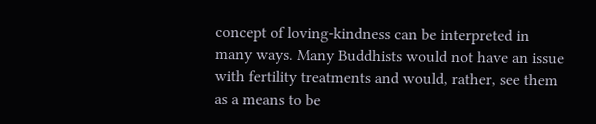concept of loving-kindness can be interpreted in many ways. Many Buddhists would not have an issue with fertility treatments and would, rather, see them as a means to be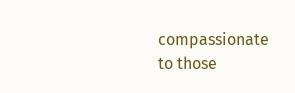compassionate to those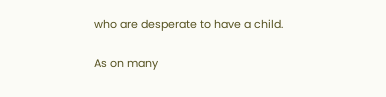who are desperate to have a child.

As on many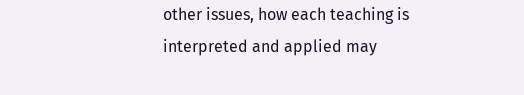other issues, how each teaching is interpreted and applied may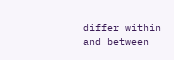differ within and between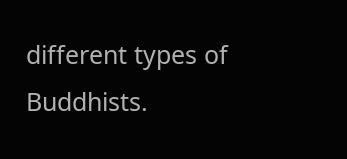different types of Buddhists.